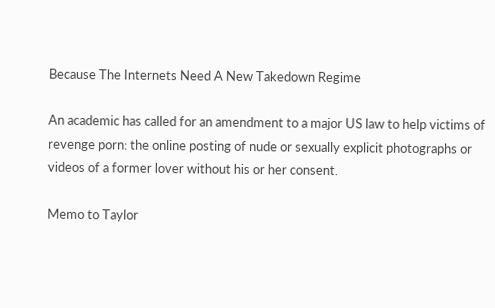Because The Internets Need A New Takedown Regime

An academic has called for an amendment to a major US law to help victims of revenge porn: the online posting of nude or sexually explicit photographs or videos of a former lover without his or her consent.

Memo to Taylor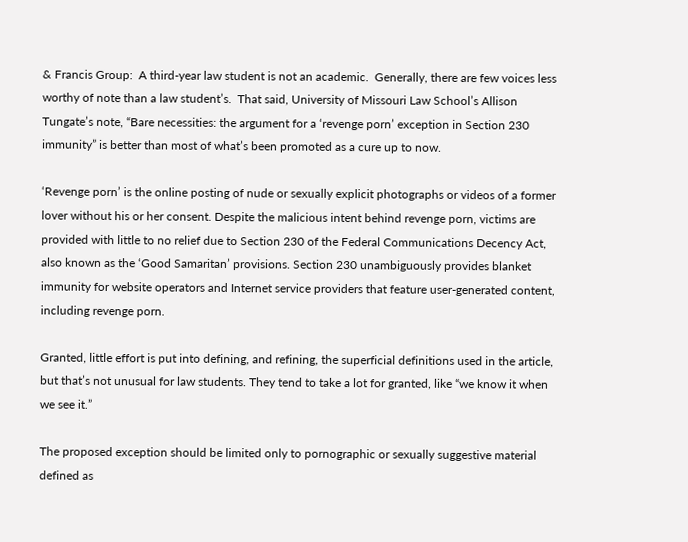& Francis Group:  A third-year law student is not an academic.  Generally, there are few voices less worthy of note than a law student’s.  That said, University of Missouri Law School’s Allison Tungate’s note, “Bare necessities: the argument for a ‘revenge porn’ exception in Section 230 immunity” is better than most of what’s been promoted as a cure up to now.

‘Revenge porn’ is the online posting of nude or sexually explicit photographs or videos of a former lover without his or her consent. Despite the malicious intent behind revenge porn, victims are provided with little to no relief due to Section 230 of the Federal Communications Decency Act, also known as the ‘Good Samaritan’ provisions. Section 230 unambiguously provides blanket immunity for website operators and Internet service providers that feature user-generated content, including revenge porn.

Granted, little effort is put into defining, and refining, the superficial definitions used in the article, but that’s not unusual for law students. They tend to take a lot for granted, like “we know it when we see it.”

The proposed exception should be limited only to pornographic or sexually suggestive material defined as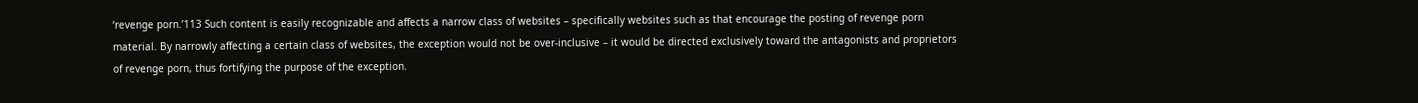‘revenge porn.’113 Such content is easily recognizable and affects a narrow class of websites – specifically websites such as that encourage the posting of revenge porn material. By narrowly affecting a certain class of websites, the exception would not be over-inclusive – it would be directed exclusively toward the antagonists and proprietors of revenge porn, thus fortifying the purpose of the exception.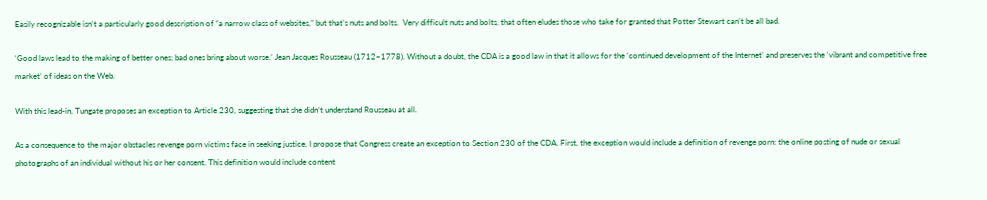Easily recognizable isn’t a particularly good description of “a narrow class of websites,” but that’s nuts and bolts.  Very difficult nuts and bolts, that often eludes those who take for granted that Potter Stewart can’t be all bad.

‘Good laws lead to the making of better ones; bad ones bring about worse.’ Jean Jacques Rousseau (1712–1778). Without a doubt, the CDA is a good law in that it allows for the ‘continued development of the Internet’ and preserves the ‘vibrant and competitive free market’ of ideas on the Web.

With this lead-in, Tungate proposes an exception to Article 230, suggesting that she didn’t understand Rousseau at all.

As a consequence to the major obstacles revenge porn victims face in seeking justice, I propose that Congress create an exception to Section 230 of the CDA. First, the exception would include a definition of revenge porn: the online posting of nude or sexual photographs of an individual without his or her consent. This definition would include content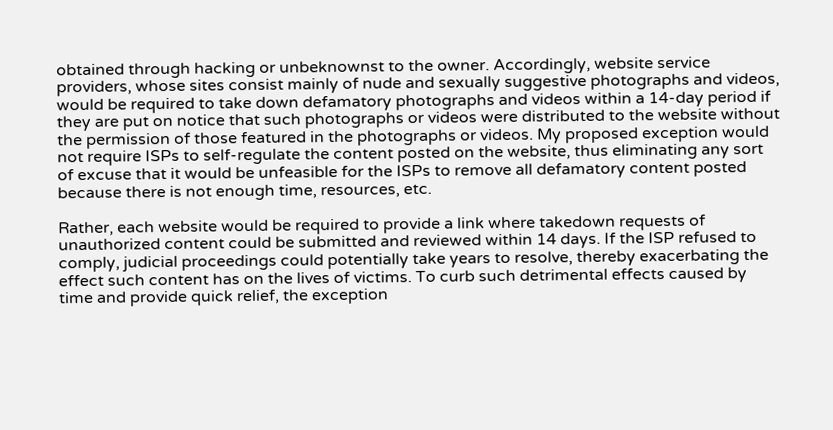obtained through hacking or unbeknownst to the owner. Accordingly, website service providers, whose sites consist mainly of nude and sexually suggestive photographs and videos, would be required to take down defamatory photographs and videos within a 14-day period if they are put on notice that such photographs or videos were distributed to the website without the permission of those featured in the photographs or videos. My proposed exception would not require ISPs to self-regulate the content posted on the website, thus eliminating any sort of excuse that it would be unfeasible for the ISPs to remove all defamatory content posted because there is not enough time, resources, etc.

Rather, each website would be required to provide a link where takedown requests of unauthorized content could be submitted and reviewed within 14 days. If the ISP refused to comply, judicial proceedings could potentially take years to resolve, thereby exacerbating the effect such content has on the lives of victims. To curb such detrimental effects caused by time and provide quick relief, the exception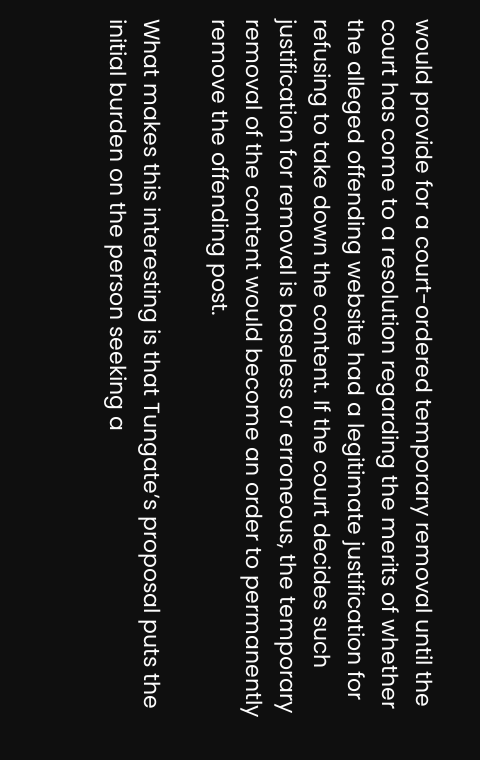would provide for a court-ordered temporary removal until the court has come to a resolution regarding the merits of whether the alleged offending website had a legitimate justification for refusing to take down the content. If the court decides such justification for removal is baseless or erroneous, the temporary removal of the content would become an order to permanently remove the offending post.

What makes this interesting is that Tungate’s proposal puts the initial burden on the person seeking a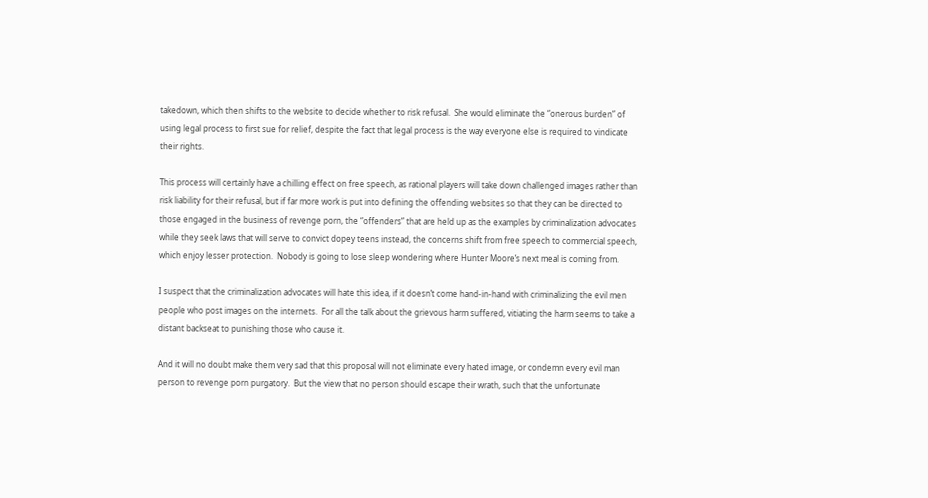takedown, which then shifts to the website to decide whether to risk refusal.  She would eliminate the “onerous burden” of using legal process to first sue for relief, despite the fact that legal process is the way everyone else is required to vindicate their rights.

This process will certainly have a chilling effect on free speech, as rational players will take down challenged images rather than risk liability for their refusal, but if far more work is put into defining the offending websites so that they can be directed to those engaged in the business of revenge porn, the “offenders” that are held up as the examples by criminalization advocates while they seek laws that will serve to convict dopey teens instead, the concerns shift from free speech to commercial speech, which enjoy lesser protection.  Nobody is going to lose sleep wondering where Hunter Moore’s next meal is coming from.

I suspect that the criminalization advocates will hate this idea, if it doesn’t come hand-in-hand with criminalizing the evil men people who post images on the internets.  For all the talk about the grievous harm suffered, vitiating the harm seems to take a distant backseat to punishing those who cause it.

And it will no doubt make them very sad that this proposal will not eliminate every hated image, or condemn every evil man person to revenge porn purgatory.  But the view that no person should escape their wrath, such that the unfortunate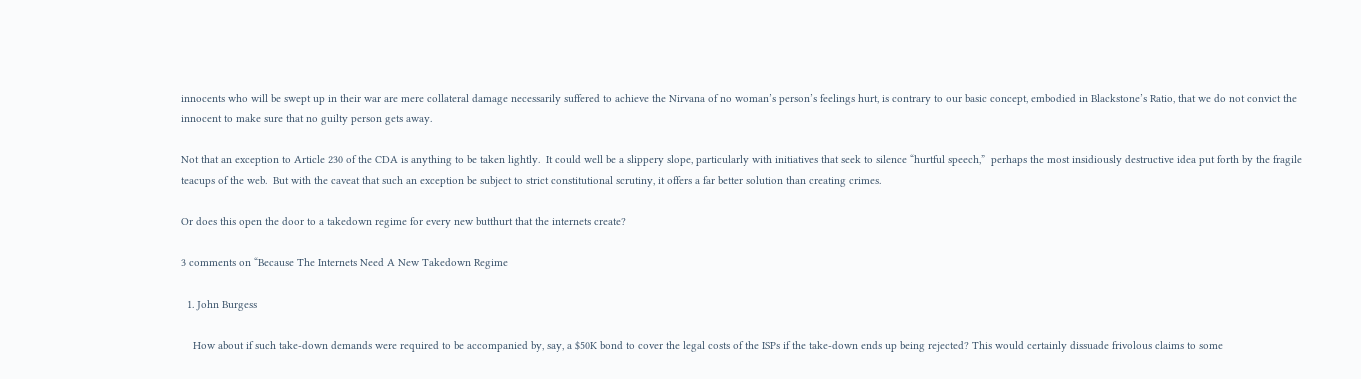innocents who will be swept up in their war are mere collateral damage necessarily suffered to achieve the Nirvana of no woman’s person’s feelings hurt, is contrary to our basic concept, embodied in Blackstone’s Ratio, that we do not convict the innocent to make sure that no guilty person gets away.

Not that an exception to Article 230 of the CDA is anything to be taken lightly.  It could well be a slippery slope, particularly with initiatives that seek to silence “hurtful speech,”  perhaps the most insidiously destructive idea put forth by the fragile teacups of the web.  But with the caveat that such an exception be subject to strict constitutional scrutiny, it offers a far better solution than creating crimes.

Or does this open the door to a takedown regime for every new butthurt that the internets create?

3 comments on “Because The Internets Need A New Takedown Regime

  1. John Burgess

    How about if such take-down demands were required to be accompanied by, say, a $50K bond to cover the legal costs of the ISPs if the take-down ends up being rejected? This would certainly dissuade frivolous claims to some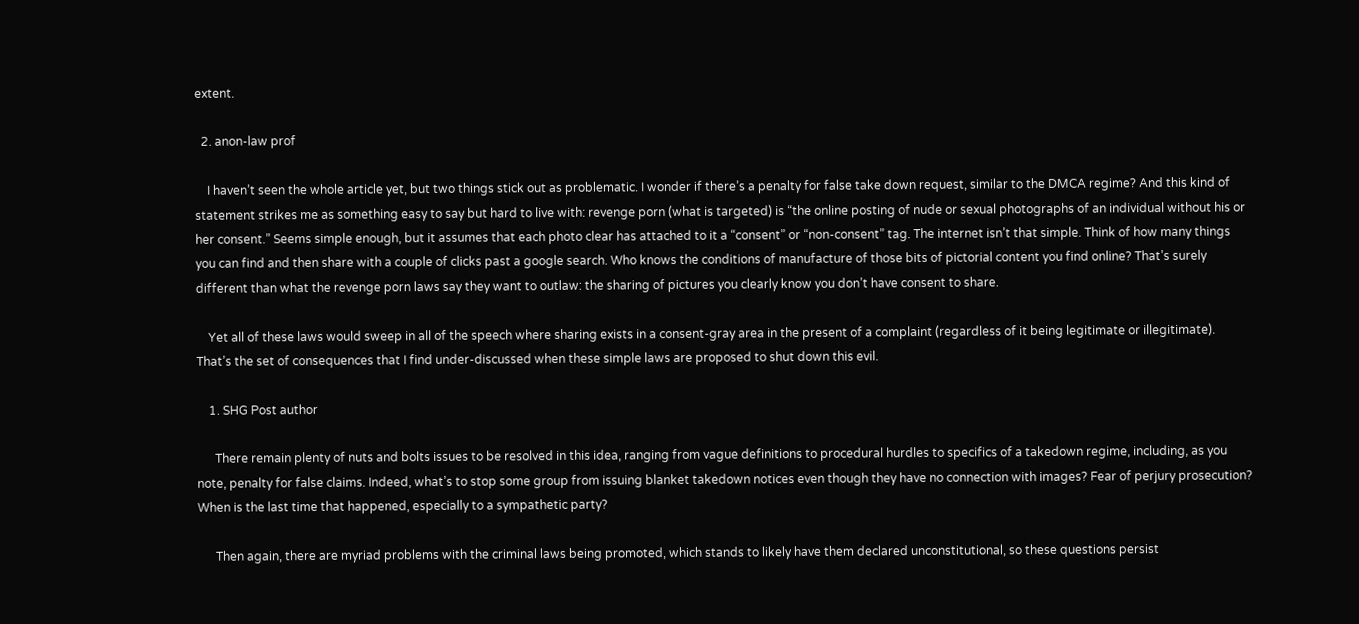extent.

  2. anon-law prof

    I haven’t seen the whole article yet, but two things stick out as problematic. I wonder if there’s a penalty for false take down request, similar to the DMCA regime? And this kind of statement strikes me as something easy to say but hard to live with: revenge porn (what is targeted) is “the online posting of nude or sexual photographs of an individual without his or her consent.” Seems simple enough, but it assumes that each photo clear has attached to it a “consent” or “non-consent” tag. The internet isn’t that simple. Think of how many things you can find and then share with a couple of clicks past a google search. Who knows the conditions of manufacture of those bits of pictorial content you find online? That’s surely different than what the revenge porn laws say they want to outlaw: the sharing of pictures you clearly know you don’t have consent to share.

    Yet all of these laws would sweep in all of the speech where sharing exists in a consent-gray area in the present of a complaint (regardless of it being legitimate or illegitimate). That’s the set of consequences that I find under-discussed when these simple laws are proposed to shut down this evil.

    1. SHG Post author

      There remain plenty of nuts and bolts issues to be resolved in this idea, ranging from vague definitions to procedural hurdles to specifics of a takedown regime, including, as you note, penalty for false claims. Indeed, what’s to stop some group from issuing blanket takedown notices even though they have no connection with images? Fear of perjury prosecution? When is the last time that happened, especially to a sympathetic party?

      Then again, there are myriad problems with the criminal laws being promoted, which stands to likely have them declared unconstitutional, so these questions persist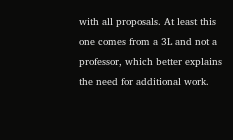with all proposals. At least this one comes from a 3L and not a professor, which better explains the need for additional work.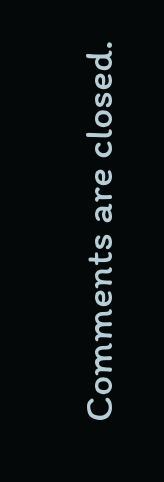Comments are closed.